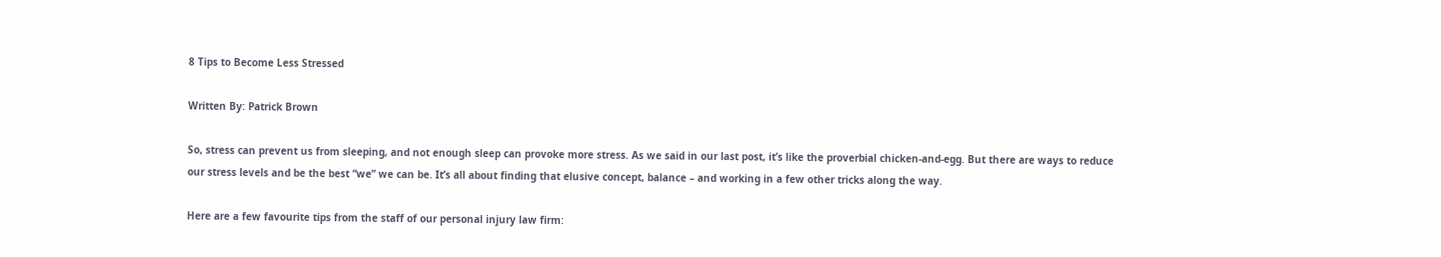8 Tips to Become Less Stressed

Written By: Patrick Brown

So, stress can prevent us from sleeping, and not enough sleep can provoke more stress. As we said in our last post, it’s like the proverbial chicken-and-egg. But there are ways to reduce our stress levels and be the best “we” we can be. It’s all about finding that elusive concept, balance – and working in a few other tricks along the way.

Here are a few favourite tips from the staff of our personal injury law firm: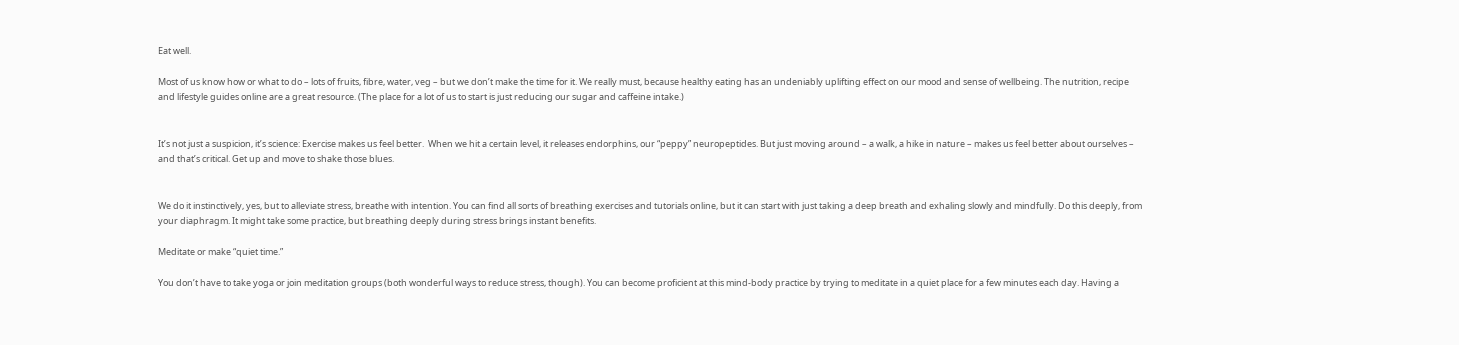Eat well.

Most of us know how or what to do – lots of fruits, fibre, water, veg – but we don’t make the time for it. We really must, because healthy eating has an undeniably uplifting effect on our mood and sense of wellbeing. The nutrition, recipe and lifestyle guides online are a great resource. (The place for a lot of us to start is just reducing our sugar and caffeine intake.)


It’s not just a suspicion, it’s science: Exercise makes us feel better.  When we hit a certain level, it releases endorphins, our “peppy” neuropeptides. But just moving around – a walk, a hike in nature – makes us feel better about ourselves – and that’s critical. Get up and move to shake those blues.


We do it instinctively, yes, but to alleviate stress, breathe with intention. You can find all sorts of breathing exercises and tutorials online, but it can start with just taking a deep breath and exhaling slowly and mindfully. Do this deeply, from your diaphragm. It might take some practice, but breathing deeply during stress brings instant benefits.

Meditate or make “quiet time.”

You don’t have to take yoga or join meditation groups (both wonderful ways to reduce stress, though). You can become proficient at this mind-body practice by trying to meditate in a quiet place for a few minutes each day. Having a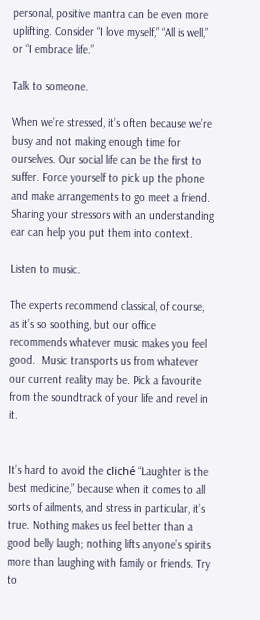personal, positive mantra can be even more uplifting. Consider “I love myself,” “All is well,” or “I embrace life.”

Talk to someone.

When we’re stressed, it’s often because we’re busy and not making enough time for ourselves. Our social life can be the first to suffer. Force yourself to pick up the phone and make arrangements to go meet a friend. Sharing your stressors with an understanding ear can help you put them into context.

Listen to music.

The experts recommend classical, of course, as it’s so soothing, but our office recommends whatever music makes you feel good.  Music transports us from whatever our current reality may be. Pick a favourite from the soundtrack of your life and revel in it.


It’s hard to avoid the cliché “Laughter is the best medicine,” because when it comes to all sorts of ailments, and stress in particular, it’s true. Nothing makes us feel better than a good belly laugh; nothing lifts anyone’s spirits more than laughing with family or friends. Try to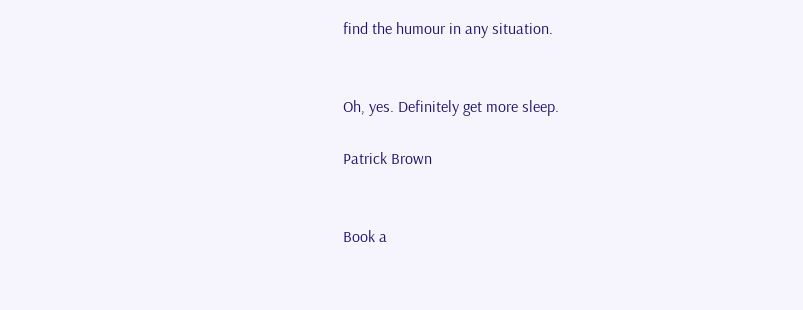find the humour in any situation.


Oh, yes. Definitely get more sleep.

Patrick Brown


Book a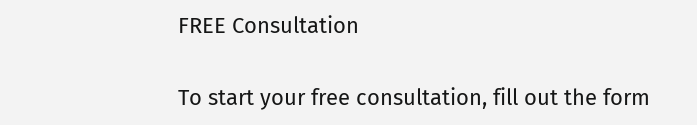FREE Consultation

To start your free consultation, fill out the form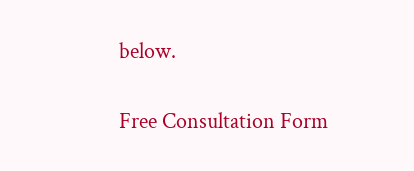below.

Free Consultation Form